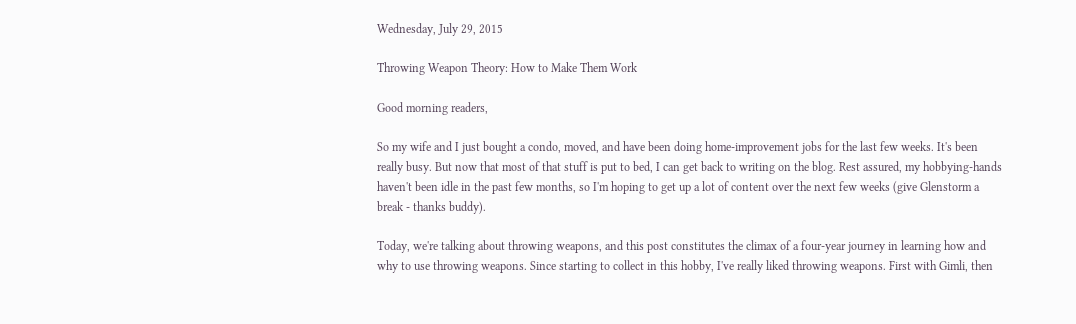Wednesday, July 29, 2015

Throwing Weapon Theory: How to Make Them Work

Good morning readers,

So my wife and I just bought a condo, moved, and have been doing home-improvement jobs for the last few weeks. It's been really busy. But now that most of that stuff is put to bed, I can get back to writing on the blog. Rest assured, my hobbying-hands haven't been idle in the past few months, so I'm hoping to get up a lot of content over the next few weeks (give Glenstorm a break - thanks buddy).

Today, we're talking about throwing weapons, and this post constitutes the climax of a four-year journey in learning how and why to use throwing weapons. Since starting to collect in this hobby, I've really liked throwing weapons. First with Gimli, then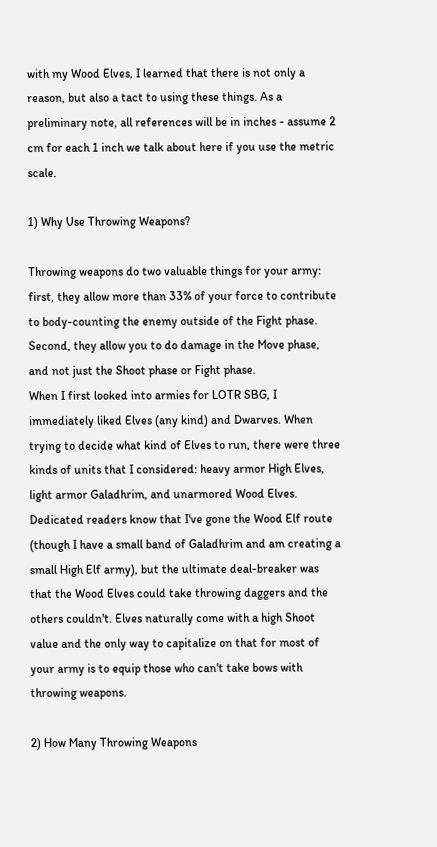with my Wood Elves, I learned that there is not only a reason, but also a tact to using these things. As a preliminary note, all references will be in inches - assume 2 cm for each 1 inch we talk about here if you use the metric scale.

1) Why Use Throwing Weapons?

Throwing weapons do two valuable things for your army: first, they allow more than 33% of your force to contribute to body-counting the enemy outside of the Fight phase. Second, they allow you to do damage in the Move phase, and not just the Shoot phase or Fight phase.
When I first looked into armies for LOTR SBG, I immediately liked Elves (any kind) and Dwarves. When trying to decide what kind of Elves to run, there were three kinds of units that I considered: heavy armor High Elves, light armor Galadhrim, and unarmored Wood Elves. Dedicated readers know that I've gone the Wood Elf route (though I have a small band of Galadhrim and am creating a small High Elf army), but the ultimate deal-breaker was that the Wood Elves could take throwing daggers and the others couldn't. Elves naturally come with a high Shoot value and the only way to capitalize on that for most of your army is to equip those who can't take bows with throwing weapons.

2) How Many Throwing Weapons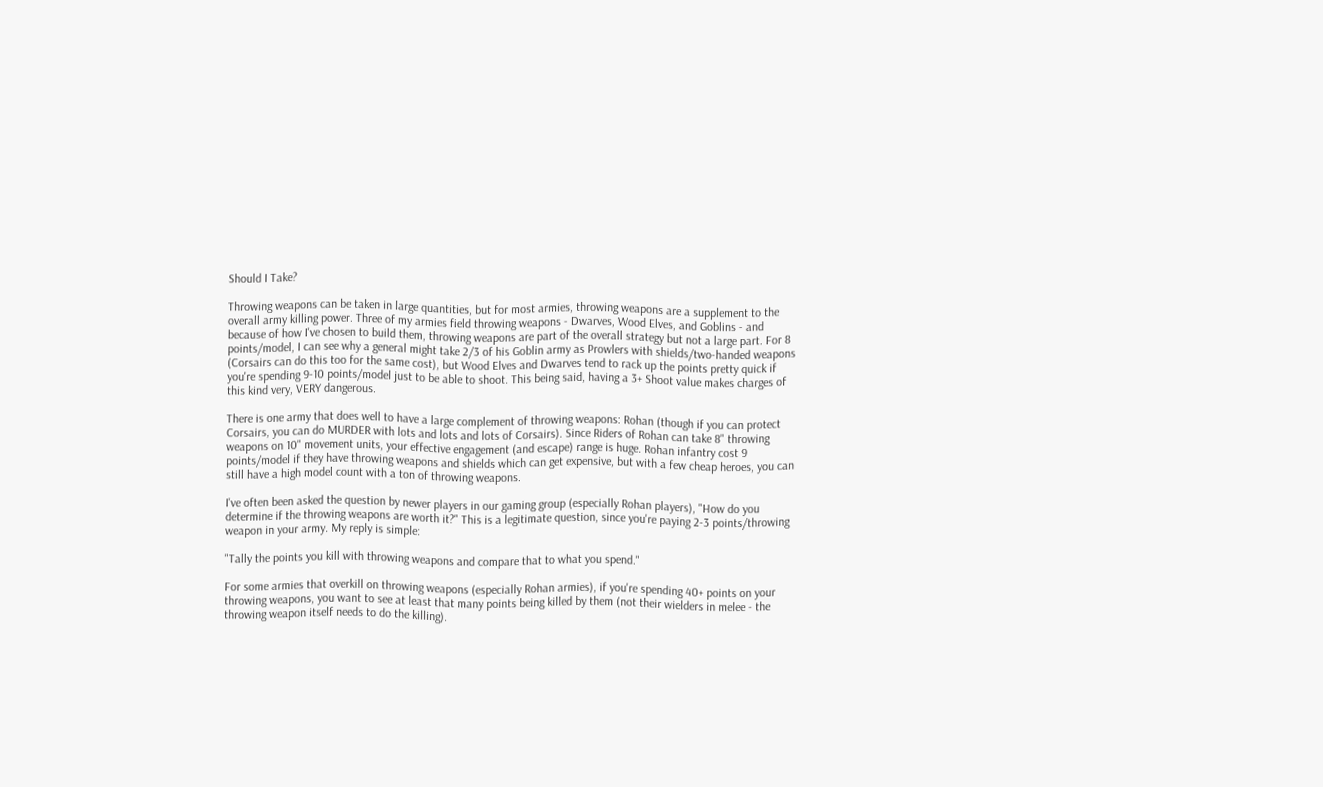Should I Take?

Throwing weapons can be taken in large quantities, but for most armies, throwing weapons are a supplement to the overall army killing power. Three of my armies field throwing weapons - Dwarves, Wood Elves, and Goblins - and because of how I've chosen to build them, throwing weapons are part of the overall strategy but not a large part. For 8 points/model, I can see why a general might take 2/3 of his Goblin army as Prowlers with shields/two-handed weapons (Corsairs can do this too for the same cost), but Wood Elves and Dwarves tend to rack up the points pretty quick if you're spending 9-10 points/model just to be able to shoot. This being said, having a 3+ Shoot value makes charges of this kind very, VERY dangerous.

There is one army that does well to have a large complement of throwing weapons: Rohan (though if you can protect Corsairs, you can do MURDER with lots and lots and lots of Corsairs). Since Riders of Rohan can take 8" throwing weapons on 10" movement units, your effective engagement (and escape) range is huge. Rohan infantry cost 9 points/model if they have throwing weapons and shields which can get expensive, but with a few cheap heroes, you can still have a high model count with a ton of throwing weapons.

I've often been asked the question by newer players in our gaming group (especially Rohan players), "How do you determine if the throwing weapons are worth it?" This is a legitimate question, since you're paying 2-3 points/throwing weapon in your army. My reply is simple:

"Tally the points you kill with throwing weapons and compare that to what you spend."

For some armies that overkill on throwing weapons (especially Rohan armies), if you're spending 40+ points on your throwing weapons, you want to see at least that many points being killed by them (not their wielders in melee - the throwing weapon itself needs to do the killing).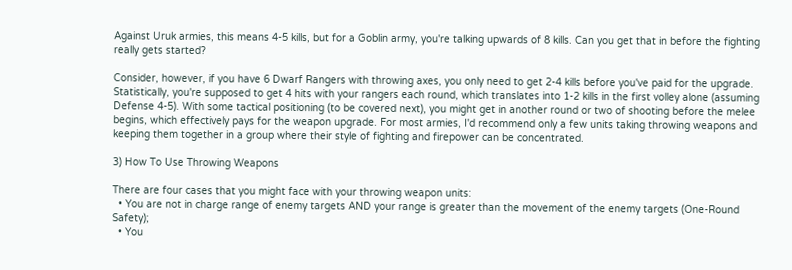Against Uruk armies, this means 4-5 kills, but for a Goblin army, you're talking upwards of 8 kills. Can you get that in before the fighting really gets started?

Consider, however, if you have 6 Dwarf Rangers with throwing axes, you only need to get 2-4 kills before you've paid for the upgrade. Statistically, you're supposed to get 4 hits with your rangers each round, which translates into 1-2 kills in the first volley alone (assuming Defense 4-5). With some tactical positioning (to be covered next), you might get in another round or two of shooting before the melee begins, which effectively pays for the weapon upgrade. For most armies, I'd recommend only a few units taking throwing weapons and keeping them together in a group where their style of fighting and firepower can be concentrated.

3) How To Use Throwing Weapons

There are four cases that you might face with your throwing weapon units:
  • You are not in charge range of enemy targets AND your range is greater than the movement of the enemy targets (One-Round Safety);
  • You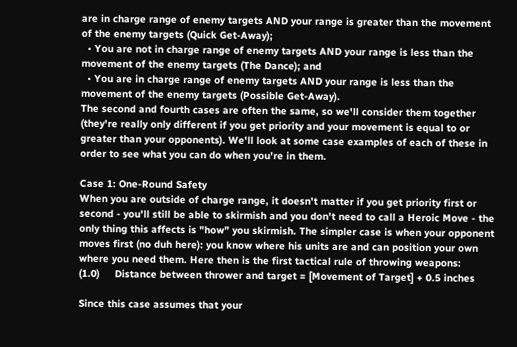are in charge range of enemy targets AND your range is greater than the movement of the enemy targets (Quick Get-Away);
  • You are not in charge range of enemy targets AND your range is less than the movement of the enemy targets (The Dance); and
  • You are in charge range of enemy targets AND your range is less than the movement of the enemy targets (Possible Get-Away).
The second and fourth cases are often the same, so we'll consider them together (they're really only different if you get priority and your movement is equal to or greater than your opponents). We'll look at some case examples of each of these in order to see what you can do when you're in them.

Case 1: One-Round Safety
When you are outside of charge range, it doesn't matter if you get priority first or second - you'll still be able to skirmish and you don't need to call a Heroic Move - the only thing this affects is "how" you skirmish. The simpler case is when your opponent moves first (no duh here): you know where his units are and can position your own where you need them. Here then is the first tactical rule of throwing weapons:
(1.0)     Distance between thrower and target = [Movement of Target] + 0.5 inches

Since this case assumes that your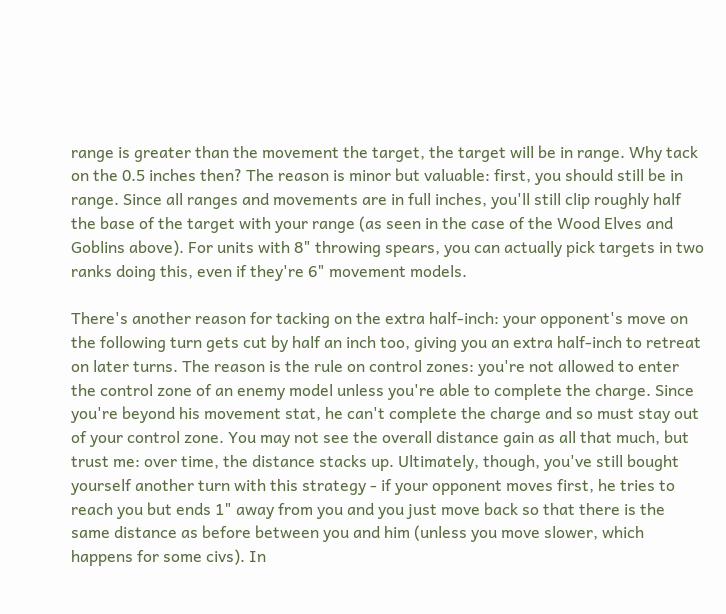range is greater than the movement the target, the target will be in range. Why tack on the 0.5 inches then? The reason is minor but valuable: first, you should still be in range. Since all ranges and movements are in full inches, you'll still clip roughly half the base of the target with your range (as seen in the case of the Wood Elves and Goblins above). For units with 8" throwing spears, you can actually pick targets in two ranks doing this, even if they're 6" movement models.

There's another reason for tacking on the extra half-inch: your opponent's move on the following turn gets cut by half an inch too, giving you an extra half-inch to retreat on later turns. The reason is the rule on control zones: you're not allowed to enter the control zone of an enemy model unless you're able to complete the charge. Since you're beyond his movement stat, he can't complete the charge and so must stay out of your control zone. You may not see the overall distance gain as all that much, but trust me: over time, the distance stacks up. Ultimately, though, you've still bought yourself another turn with this strategy - if your opponent moves first, he tries to reach you but ends 1" away from you and you just move back so that there is the same distance as before between you and him (unless you move slower, which happens for some civs). In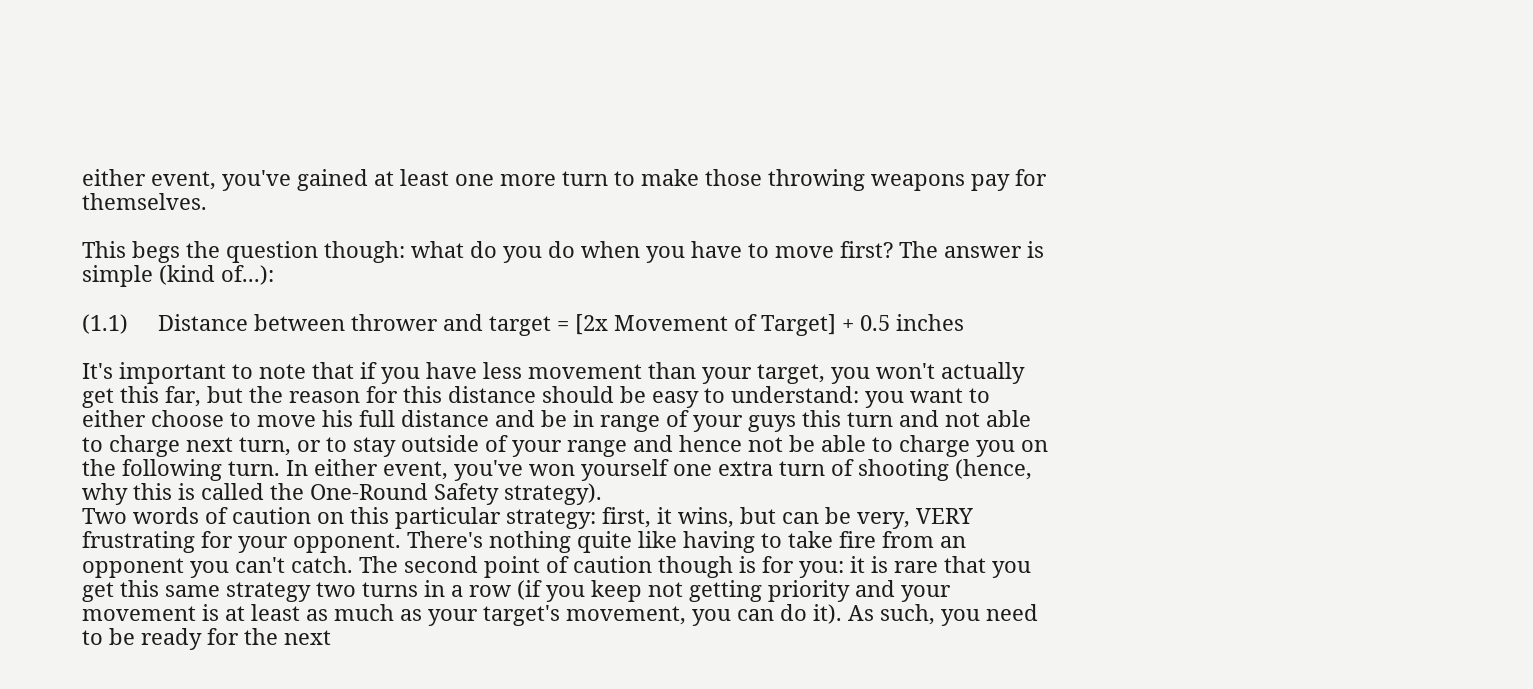either event, you've gained at least one more turn to make those throwing weapons pay for themselves.

This begs the question though: what do you do when you have to move first? The answer is simple (kind of...):

(1.1)     Distance between thrower and target = [2x Movement of Target] + 0.5 inches

It's important to note that if you have less movement than your target, you won't actually get this far, but the reason for this distance should be easy to understand: you want to either choose to move his full distance and be in range of your guys this turn and not able to charge next turn, or to stay outside of your range and hence not be able to charge you on the following turn. In either event, you've won yourself one extra turn of shooting (hence, why this is called the One-Round Safety strategy).
Two words of caution on this particular strategy: first, it wins, but can be very, VERY frustrating for your opponent. There's nothing quite like having to take fire from an opponent you can't catch. The second point of caution though is for you: it is rare that you get this same strategy two turns in a row (if you keep not getting priority and your movement is at least as much as your target's movement, you can do it). As such, you need to be ready for the next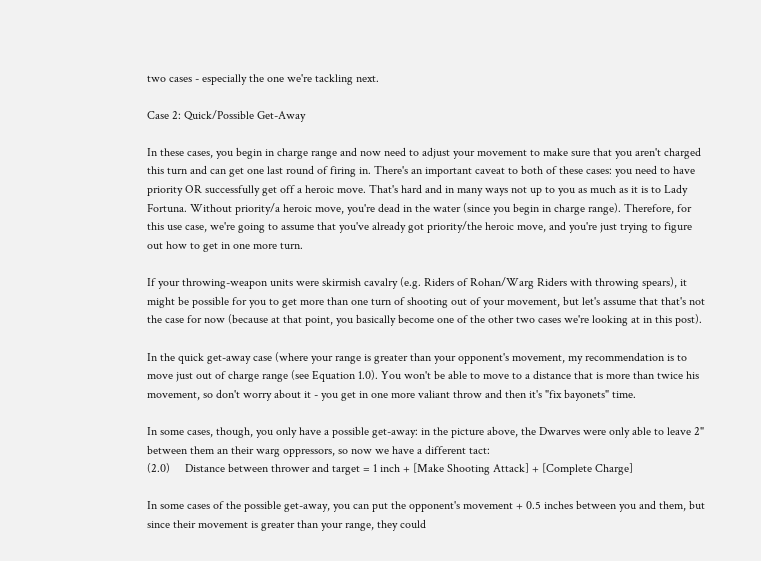two cases - especially the one we're tackling next.

Case 2: Quick/Possible Get-Away

In these cases, you begin in charge range and now need to adjust your movement to make sure that you aren't charged this turn and can get one last round of firing in. There's an important caveat to both of these cases: you need to have priority OR successfully get off a heroic move. That's hard and in many ways not up to you as much as it is to Lady Fortuna. Without priority/a heroic move, you're dead in the water (since you begin in charge range). Therefore, for this use case, we're going to assume that you've already got priority/the heroic move, and you're just trying to figure out how to get in one more turn.

If your throwing-weapon units were skirmish cavalry (e.g. Riders of Rohan/Warg Riders with throwing spears), it might be possible for you to get more than one turn of shooting out of your movement, but let's assume that that's not the case for now (because at that point, you basically become one of the other two cases we're looking at in this post).

In the quick get-away case (where your range is greater than your opponent's movement, my recommendation is to move just out of charge range (see Equation 1.0). You won't be able to move to a distance that is more than twice his movement, so don't worry about it - you get in one more valiant throw and then it's "fix bayonets" time.

In some cases, though, you only have a possible get-away: in the picture above, the Dwarves were only able to leave 2" between them an their warg oppressors, so now we have a different tact:
(2.0)     Distance between thrower and target = 1 inch + [Make Shooting Attack] + [Complete Charge]

In some cases of the possible get-away, you can put the opponent's movement + 0.5 inches between you and them, but since their movement is greater than your range, they could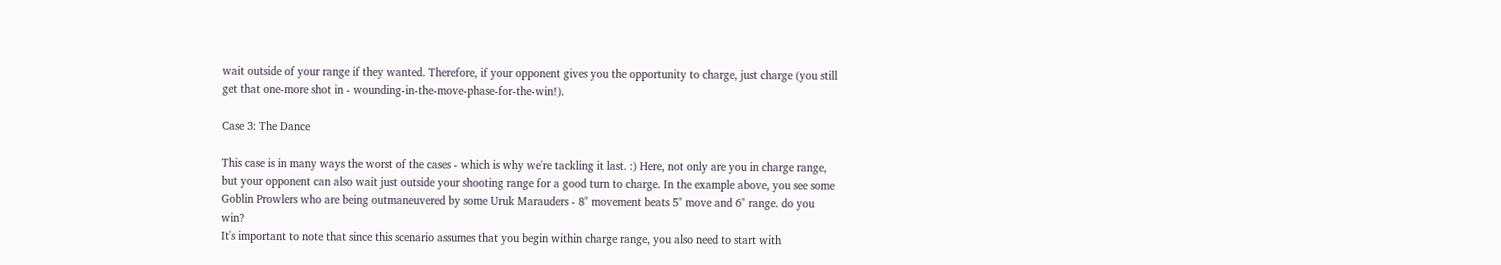wait outside of your range if they wanted. Therefore, if your opponent gives you the opportunity to charge, just charge (you still get that one-more shot in - wounding-in-the-move-phase-for-the-win!).

Case 3: The Dance

This case is in many ways the worst of the cases - which is why we're tackling it last. :) Here, not only are you in charge range, but your opponent can also wait just outside your shooting range for a good turn to charge. In the example above, you see some Goblin Prowlers who are being outmaneuvered by some Uruk Marauders - 8" movement beats 5" move and 6" range. do you win?
It's important to note that since this scenario assumes that you begin within charge range, you also need to start with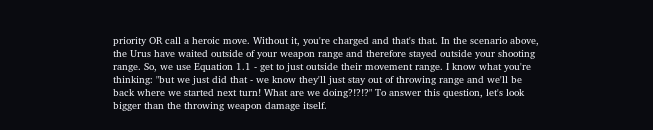priority OR call a heroic move. Without it, you're charged and that's that. In the scenario above, the Urus have waited outside of your weapon range and therefore stayed outside your shooting range. So, we use Equation 1.1 - get to just outside their movement range. I know what you're thinking: "but we just did that - we know they'll just stay out of throwing range and we'll be back where we started next turn! What are we doing?!?!?" To answer this question, let's look bigger than the throwing weapon damage itself.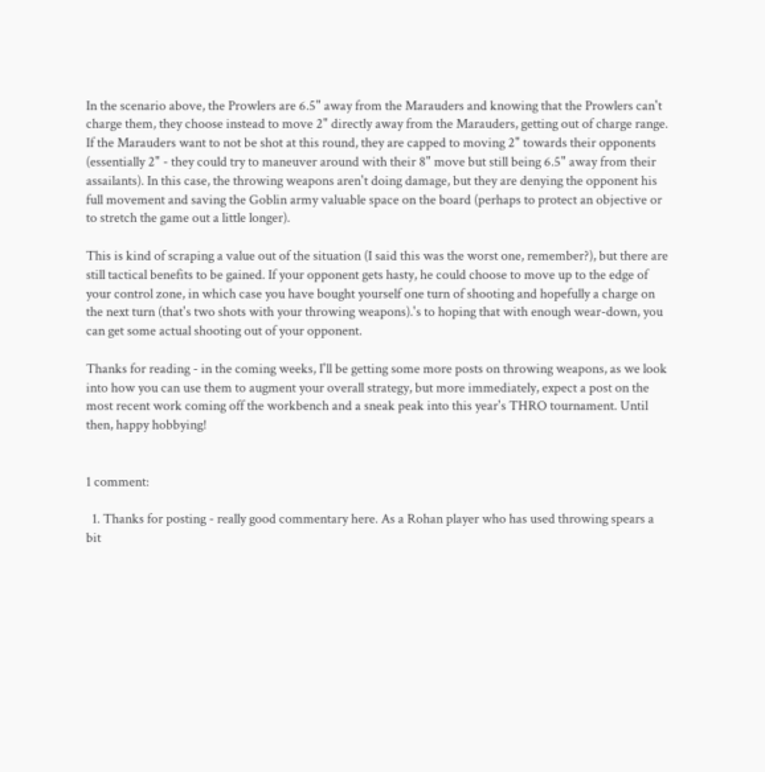In the scenario above, the Prowlers are 6.5" away from the Marauders and knowing that the Prowlers can't charge them, they choose instead to move 2" directly away from the Marauders, getting out of charge range. If the Marauders want to not be shot at this round, they are capped to moving 2" towards their opponents (essentially 2" - they could try to maneuver around with their 8" move but still being 6.5" away from their assailants). In this case, the throwing weapons aren't doing damage, but they are denying the opponent his full movement and saving the Goblin army valuable space on the board (perhaps to protect an objective or to stretch the game out a little longer).

This is kind of scraping a value out of the situation (I said this was the worst one, remember?), but there are still tactical benefits to be gained. If your opponent gets hasty, he could choose to move up to the edge of your control zone, in which case you have bought yourself one turn of shooting and hopefully a charge on the next turn (that's two shots with your throwing weapons).'s to hoping that with enough wear-down, you can get some actual shooting out of your opponent.

Thanks for reading - in the coming weeks, I'll be getting some more posts on throwing weapons, as we look into how you can use them to augment your overall strategy, but more immediately, expect a post on the most recent work coming off the workbench and a sneak peak into this year's THRO tournament. Until then, happy hobbying!


1 comment:

  1. Thanks for posting - really good commentary here. As a Rohan player who has used throwing spears a bit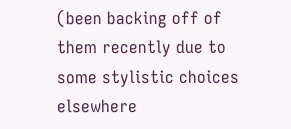(been backing off of them recently due to some stylistic choices elsewhere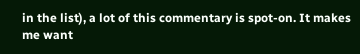in the list), a lot of this commentary is spot-on. It makes me want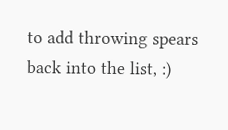to add throwing spears back into the list, :)